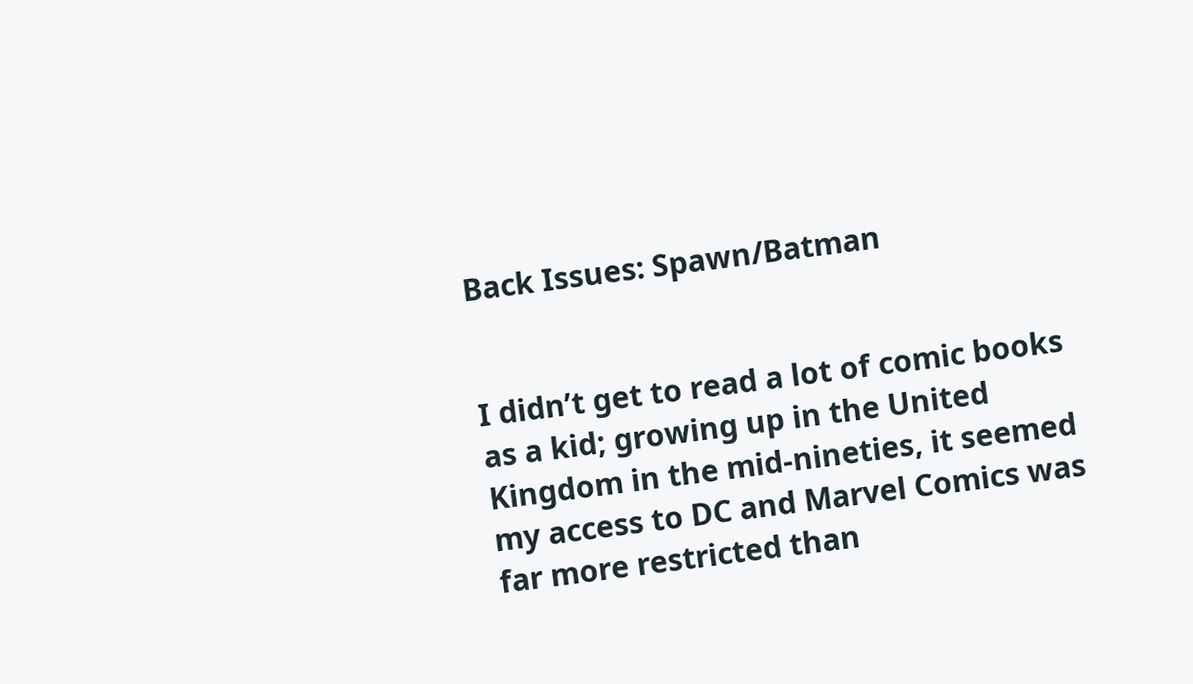Back Issues: Spawn/Batman


I didn’t get to read a lot of comic books as a kid; growing up in the United Kingdom in the mid-nineties, it seemed my access to DC and Marvel Comics was far more restricted than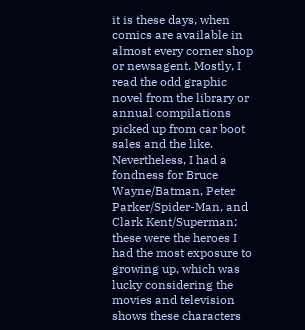it is these days, when comics are available in almost every corner shop or newsagent. Mostly, I read the odd graphic novel from the library or annual compilations picked up from car boot sales and the like. Nevertheless, I had a fondness for Bruce Wayne/Batman, Peter Parker/Spider-Man, and Clark Kent/Superman; these were the heroes I had the most exposure to growing up, which was lucky considering the movies and television shows these characters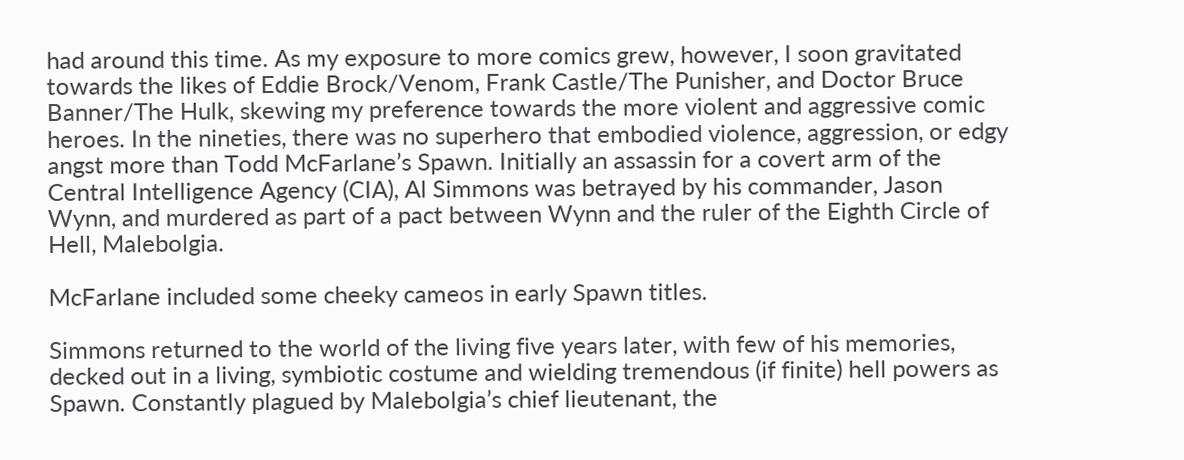had around this time. As my exposure to more comics grew, however, I soon gravitated towards the likes of Eddie Brock/Venom, Frank Castle/The Punisher, and Doctor Bruce Banner/The Hulk, skewing my preference towards the more violent and aggressive comic heroes. In the nineties, there was no superhero that embodied violence, aggression, or edgy angst more than Todd McFarlane’s Spawn. Initially an assassin for a covert arm of the Central Intelligence Agency (CIA), Al Simmons was betrayed by his commander, Jason Wynn, and murdered as part of a pact between Wynn and the ruler of the Eighth Circle of Hell, Malebolgia.

McFarlane included some cheeky cameos in early Spawn titles.

Simmons returned to the world of the living five years later, with few of his memories, decked out in a living, symbiotic costume and wielding tremendous (if finite) hell powers as Spawn. Constantly plagued by Malebolgia’s chief lieutenant, the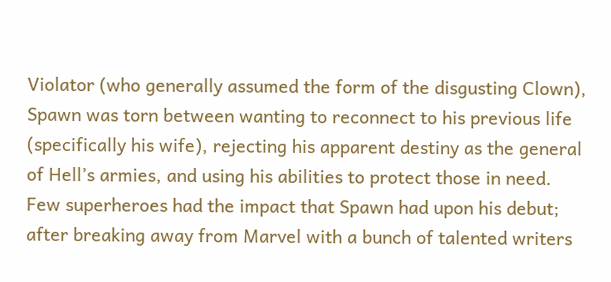Violator (who generally assumed the form of the disgusting Clown), Spawn was torn between wanting to reconnect to his previous life (specifically his wife), rejecting his apparent destiny as the general of Hell’s armies, and using his abilities to protect those in need. Few superheroes had the impact that Spawn had upon his debut; after breaking away from Marvel with a bunch of talented writers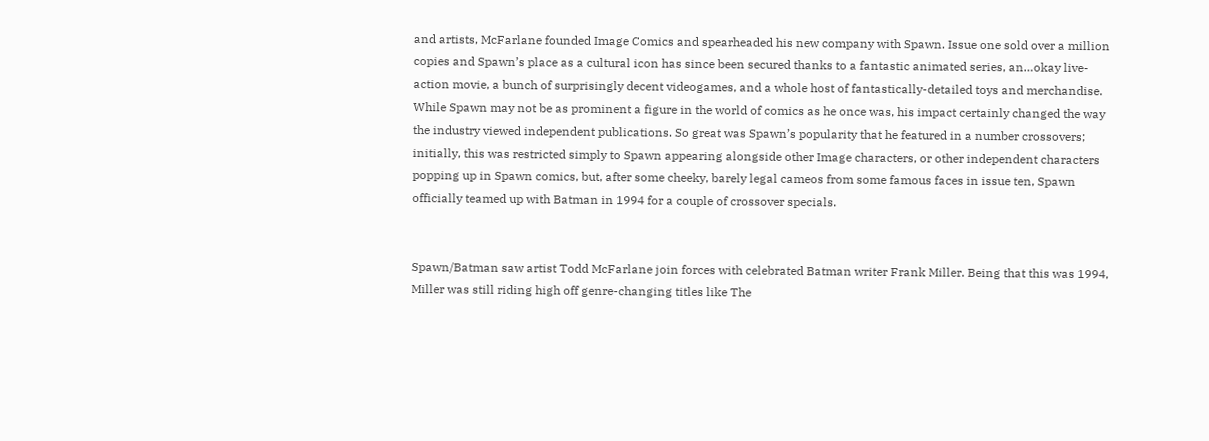and artists, McFarlane founded Image Comics and spearheaded his new company with Spawn. Issue one sold over a million copies and Spawn’s place as a cultural icon has since been secured thanks to a fantastic animated series, an…okay live-action movie, a bunch of surprisingly decent videogames, and a whole host of fantastically-detailed toys and merchandise. While Spawn may not be as prominent a figure in the world of comics as he once was, his impact certainly changed the way the industry viewed independent publications. So great was Spawn’s popularity that he featured in a number crossovers; initially, this was restricted simply to Spawn appearing alongside other Image characters, or other independent characters popping up in Spawn comics, but, after some cheeky, barely legal cameos from some famous faces in issue ten, Spawn officially teamed up with Batman in 1994 for a couple of crossover specials.


Spawn/Batman saw artist Todd McFarlane join forces with celebrated Batman writer Frank Miller. Being that this was 1994, Miller was still riding high off genre-changing titles like The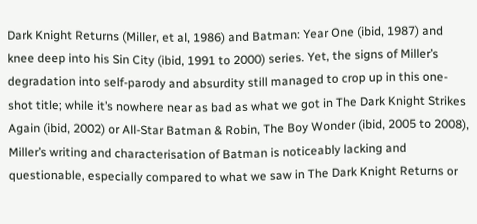Dark Knight Returns (Miller, et al, 1986) and Batman: Year One (ibid, 1987) and knee deep into his Sin City (ibid, 1991 to 2000) series. Yet, the signs of Miller’s degradation into self-parody and absurdity still managed to crop up in this one-shot title; while it’s nowhere near as bad as what we got in The Dark Knight Strikes Again (ibid, 2002) or All-Star Batman & Robin, The Boy Wonder (ibid, 2005 to 2008), Miller’s writing and characterisation of Batman is noticeably lacking and questionable, especially compared to what we saw in The Dark Knight Returns or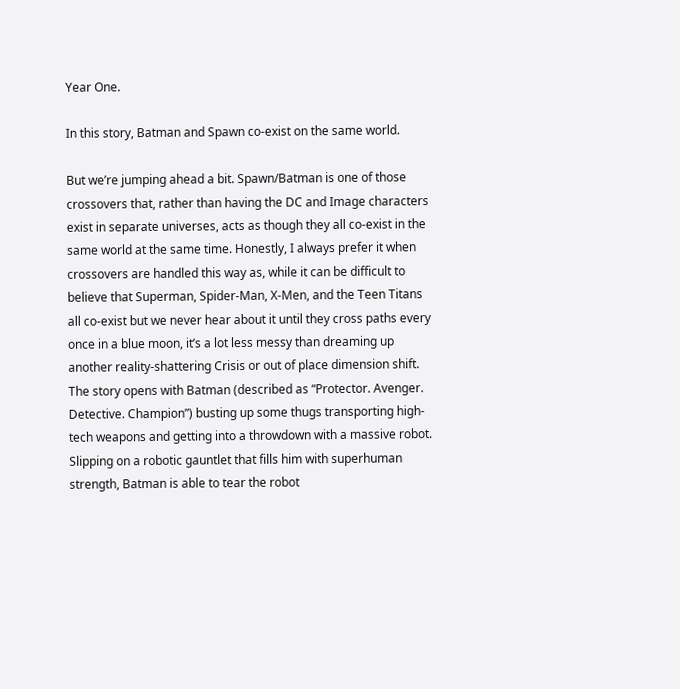Year One.

In this story, Batman and Spawn co-exist on the same world.

But we’re jumping ahead a bit. Spawn/Batman is one of those crossovers that, rather than having the DC and Image characters exist in separate universes, acts as though they all co-exist in the same world at the same time. Honestly, I always prefer it when crossovers are handled this way as, while it can be difficult to believe that Superman, Spider-Man, X-Men, and the Teen Titans all co-exist but we never hear about it until they cross paths every once in a blue moon, it’s a lot less messy than dreaming up another reality-shattering Crisis or out of place dimension shift. The story opens with Batman (described as “Protector. Avenger. Detective. Champion”) busting up some thugs transporting high-tech weapons and getting into a throwdown with a massive robot. Slipping on a robotic gauntlet that fills him with superhuman strength, Batman is able to tear the robot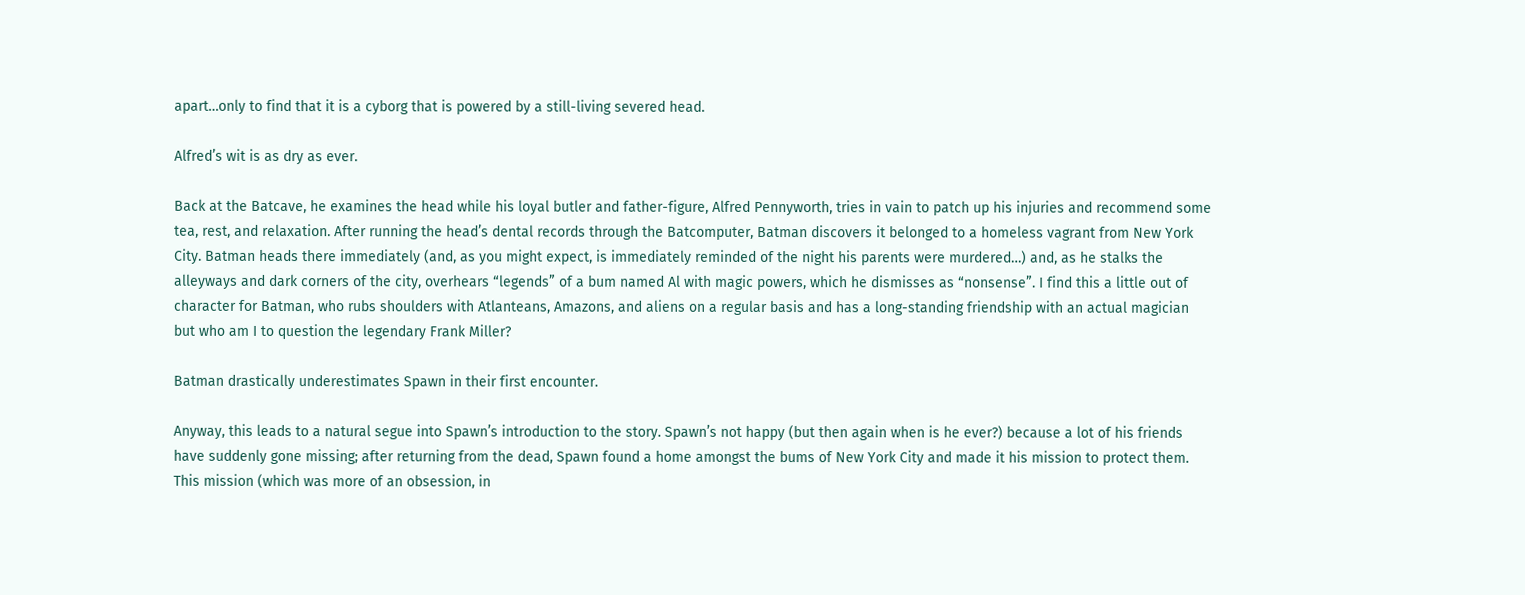apart…only to find that it is a cyborg that is powered by a still-living severed head.

Alfred’s wit is as dry as ever.

Back at the Batcave, he examines the head while his loyal butler and father-figure, Alfred Pennyworth, tries in vain to patch up his injuries and recommend some tea, rest, and relaxation. After running the head’s dental records through the Batcomputer, Batman discovers it belonged to a homeless vagrant from New York City. Batman heads there immediately (and, as you might expect, is immediately reminded of the night his parents were murdered…) and, as he stalks the alleyways and dark corners of the city, overhears “legends” of a bum named Al with magic powers, which he dismisses as “nonsense”. I find this a little out of character for Batman, who rubs shoulders with Atlanteans, Amazons, and aliens on a regular basis and has a long-standing friendship with an actual magician but who am I to question the legendary Frank Miller?

Batman drastically underestimates Spawn in their first encounter.

Anyway, this leads to a natural segue into Spawn’s introduction to the story. Spawn’s not happy (but then again when is he ever?) because a lot of his friends have suddenly gone missing; after returning from the dead, Spawn found a home amongst the bums of New York City and made it his mission to protect them. This mission (which was more of an obsession, in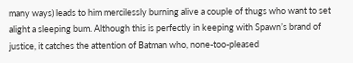many ways) leads to him mercilessly burning alive a couple of thugs who want to set alight a sleeping bum. Although this is perfectly in keeping with Spawn’s brand of justice, it catches the attention of Batman who, none-too-pleased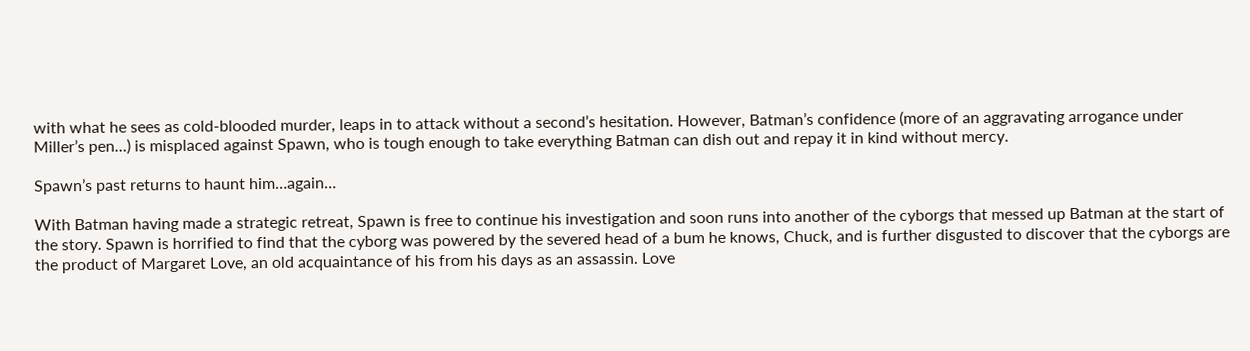with what he sees as cold-blooded murder, leaps in to attack without a second’s hesitation. However, Batman’s confidence (more of an aggravating arrogance under Miller’s pen…) is misplaced against Spawn, who is tough enough to take everything Batman can dish out and repay it in kind without mercy.

Spawn’s past returns to haunt him…again…

With Batman having made a strategic retreat, Spawn is free to continue his investigation and soon runs into another of the cyborgs that messed up Batman at the start of the story. Spawn is horrified to find that the cyborg was powered by the severed head of a bum he knows, Chuck, and is further disgusted to discover that the cyborgs are the product of Margaret Love, an old acquaintance of his from his days as an assassin. Love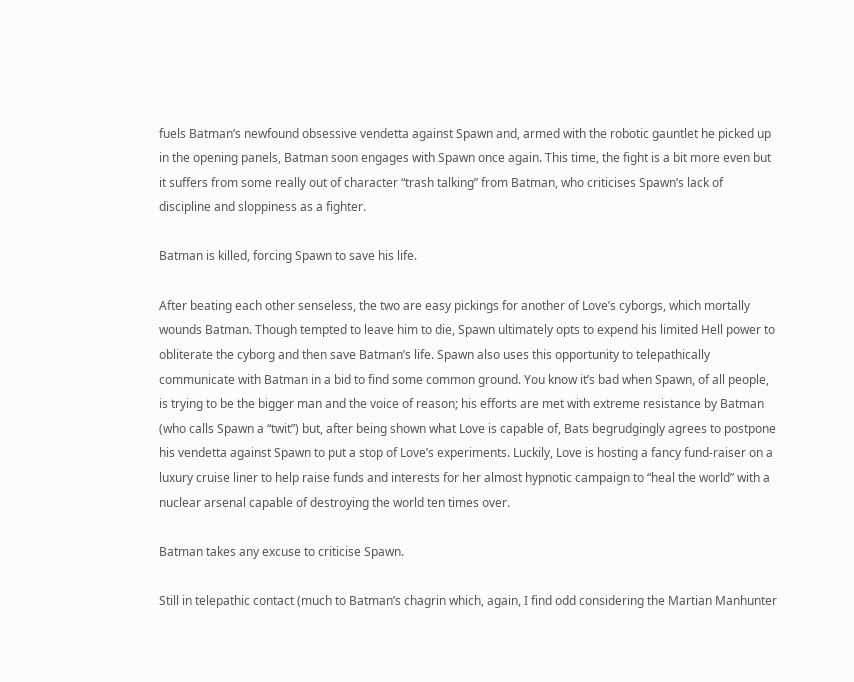fuels Batman’s newfound obsessive vendetta against Spawn and, armed with the robotic gauntlet he picked up in the opening panels, Batman soon engages with Spawn once again. This time, the fight is a bit more even but it suffers from some really out of character “trash talking” from Batman, who criticises Spawn’s lack of discipline and sloppiness as a fighter.

Batman is killed, forcing Spawn to save his life.

After beating each other senseless, the two are easy pickings for another of Love’s cyborgs, which mortally wounds Batman. Though tempted to leave him to die, Spawn ultimately opts to expend his limited Hell power to obliterate the cyborg and then save Batman’s life. Spawn also uses this opportunity to telepathically communicate with Batman in a bid to find some common ground. You know it’s bad when Spawn, of all people, is trying to be the bigger man and the voice of reason; his efforts are met with extreme resistance by Batman (who calls Spawn a “twit”) but, after being shown what Love is capable of, Bats begrudgingly agrees to postpone his vendetta against Spawn to put a stop of Love’s experiments. Luckily, Love is hosting a fancy fund-raiser on a luxury cruise liner to help raise funds and interests for her almost hypnotic campaign to “heal the world” with a nuclear arsenal capable of destroying the world ten times over.

Batman takes any excuse to criticise Spawn.

Still in telepathic contact (much to Batman’s chagrin which, again, I find odd considering the Martian Manhunter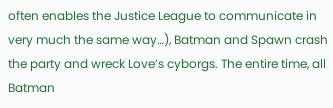often enables the Justice League to communicate in very much the same way…), Batman and Spawn crash the party and wreck Love’s cyborgs. The entire time, all Batman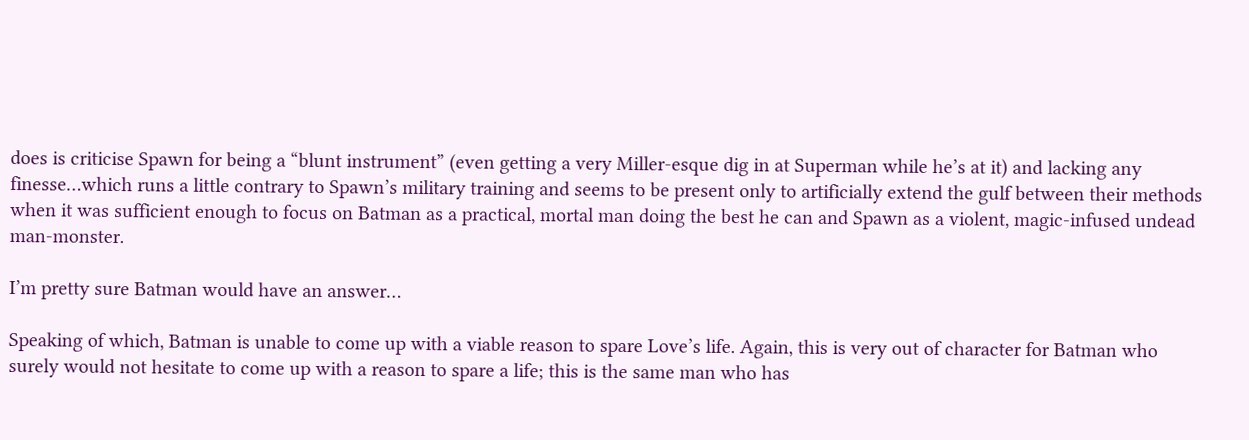does is criticise Spawn for being a “blunt instrument” (even getting a very Miller-esque dig in at Superman while he’s at it) and lacking any finesse…which runs a little contrary to Spawn’s military training and seems to be present only to artificially extend the gulf between their methods when it was sufficient enough to focus on Batman as a practical, mortal man doing the best he can and Spawn as a violent, magic-infused undead man-monster.

I’m pretty sure Batman would have an answer…

Speaking of which, Batman is unable to come up with a viable reason to spare Love’s life. Again, this is very out of character for Batman who surely would not hesitate to come up with a reason to spare a life; this is the same man who has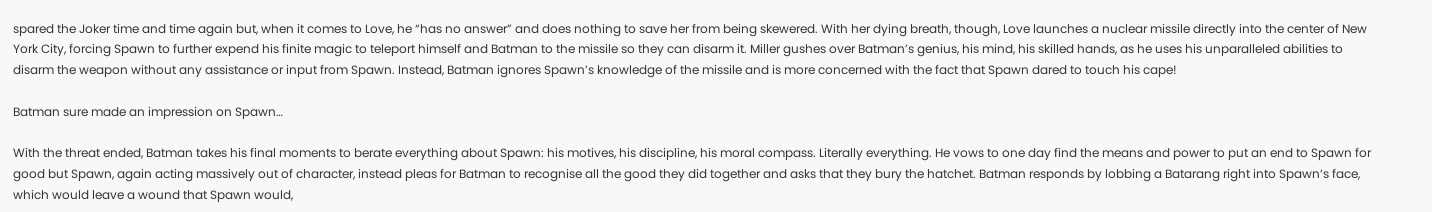spared the Joker time and time again but, when it comes to Love, he “has no answer” and does nothing to save her from being skewered. With her dying breath, though, Love launches a nuclear missile directly into the center of New York City, forcing Spawn to further expend his finite magic to teleport himself and Batman to the missile so they can disarm it. Miller gushes over Batman’s genius, his mind, his skilled hands, as he uses his unparalleled abilities to disarm the weapon without any assistance or input from Spawn. Instead, Batman ignores Spawn’s knowledge of the missile and is more concerned with the fact that Spawn dared to touch his cape!

Batman sure made an impression on Spawn…

With the threat ended, Batman takes his final moments to berate everything about Spawn: his motives, his discipline, his moral compass. Literally everything. He vows to one day find the means and power to put an end to Spawn for good but Spawn, again acting massively out of character, instead pleas for Batman to recognise all the good they did together and asks that they bury the hatchet. Batman responds by lobbing a Batarang right into Spawn’s face, which would leave a wound that Spawn would,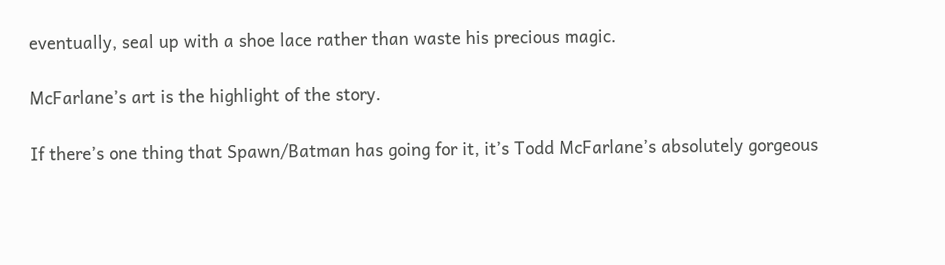eventually, seal up with a shoe lace rather than waste his precious magic.

McFarlane’s art is the highlight of the story.

If there’s one thing that Spawn/Batman has going for it, it’s Todd McFarlane’s absolutely gorgeous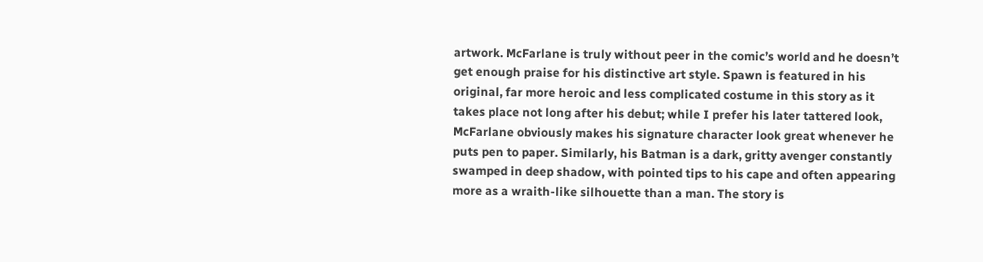artwork. McFarlane is truly without peer in the comic’s world and he doesn’t get enough praise for his distinctive art style. Spawn is featured in his original, far more heroic and less complicated costume in this story as it takes place not long after his debut; while I prefer his later tattered look, McFarlane obviously makes his signature character look great whenever he puts pen to paper. Similarly, his Batman is a dark, gritty avenger constantly swamped in deep shadow, with pointed tips to his cape and often appearing more as a wraith-like silhouette than a man. The story is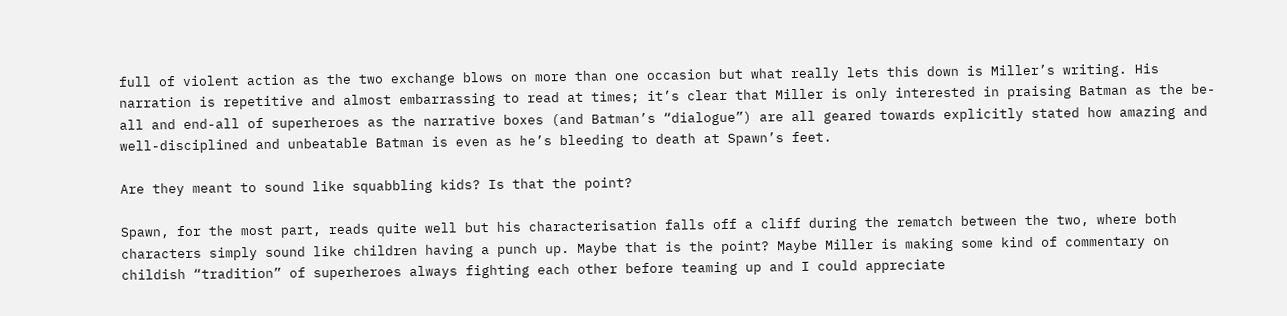full of violent action as the two exchange blows on more than one occasion but what really lets this down is Miller’s writing. His narration is repetitive and almost embarrassing to read at times; it’s clear that Miller is only interested in praising Batman as the be-all and end-all of superheroes as the narrative boxes (and Batman’s “dialogue”) are all geared towards explicitly stated how amazing and well-disciplined and unbeatable Batman is even as he’s bleeding to death at Spawn’s feet.

Are they meant to sound like squabbling kids? Is that the point?

Spawn, for the most part, reads quite well but his characterisation falls off a cliff during the rematch between the two, where both characters simply sound like children having a punch up. Maybe that is the point? Maybe Miller is making some kind of commentary on childish “tradition” of superheroes always fighting each other before teaming up and I could appreciate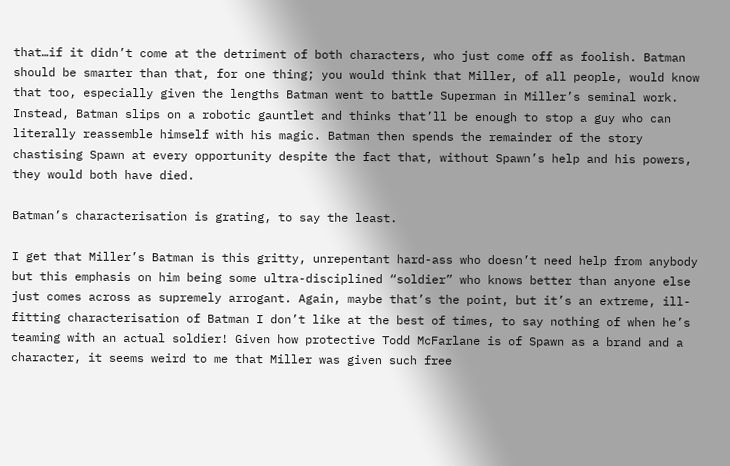that…if it didn’t come at the detriment of both characters, who just come off as foolish. Batman should be smarter than that, for one thing; you would think that Miller, of all people, would know that too, especially given the lengths Batman went to battle Superman in Miller’s seminal work. Instead, Batman slips on a robotic gauntlet and thinks that’ll be enough to stop a guy who can literally reassemble himself with his magic. Batman then spends the remainder of the story chastising Spawn at every opportunity despite the fact that, without Spawn’s help and his powers, they would both have died.

Batman’s characterisation is grating, to say the least.

I get that Miller’s Batman is this gritty, unrepentant hard-ass who doesn’t need help from anybody but this emphasis on him being some ultra-disciplined “soldier” who knows better than anyone else just comes across as supremely arrogant. Again, maybe that’s the point, but it’s an extreme, ill-fitting characterisation of Batman I don’t like at the best of times, to say nothing of when he’s teaming with an actual soldier! Given how protective Todd McFarlane is of Spawn as a brand and a character, it seems weird to me that Miller was given such free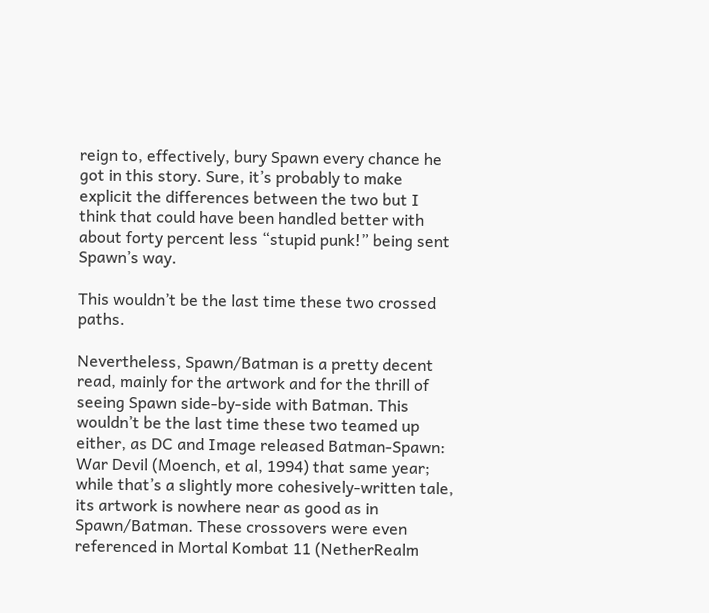reign to, effectively, bury Spawn every chance he got in this story. Sure, it’s probably to make explicit the differences between the two but I think that could have been handled better with about forty percent less “stupid punk!” being sent Spawn’s way.

This wouldn’t be the last time these two crossed paths.

Nevertheless, Spawn/Batman is a pretty decent read, mainly for the artwork and for the thrill of seeing Spawn side-by-side with Batman. This wouldn’t be the last time these two teamed up either, as DC and Image released Batman-Spawn: War Devil (Moench, et al, 1994) that same year; while that’s a slightly more cohesively-written tale, its artwork is nowhere near as good as in Spawn/Batman. These crossovers were even referenced in Mortal Kombat 11 (NetherRealm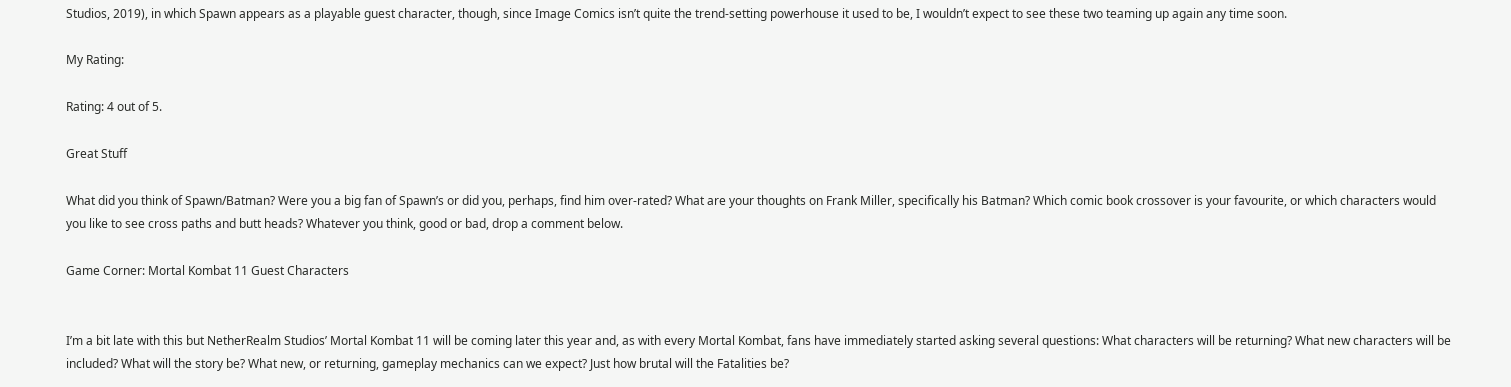Studios, 2019), in which Spawn appears as a playable guest character, though, since Image Comics isn’t quite the trend-setting powerhouse it used to be, I wouldn’t expect to see these two teaming up again any time soon.

My Rating:

Rating: 4 out of 5.

Great Stuff

What did you think of Spawn/Batman? Were you a big fan of Spawn’s or did you, perhaps, find him over-rated? What are your thoughts on Frank Miller, specifically his Batman? Which comic book crossover is your favourite, or which characters would you like to see cross paths and butt heads? Whatever you think, good or bad, drop a comment below.

Game Corner: Mortal Kombat 11 Guest Characters


I’m a bit late with this but NetherRealm Studios’ Mortal Kombat 11 will be coming later this year and, as with every Mortal Kombat, fans have immediately started asking several questions: What characters will be returning? What new characters will be included? What will the story be? What new, or returning, gameplay mechanics can we expect? Just how brutal will the Fatalities be?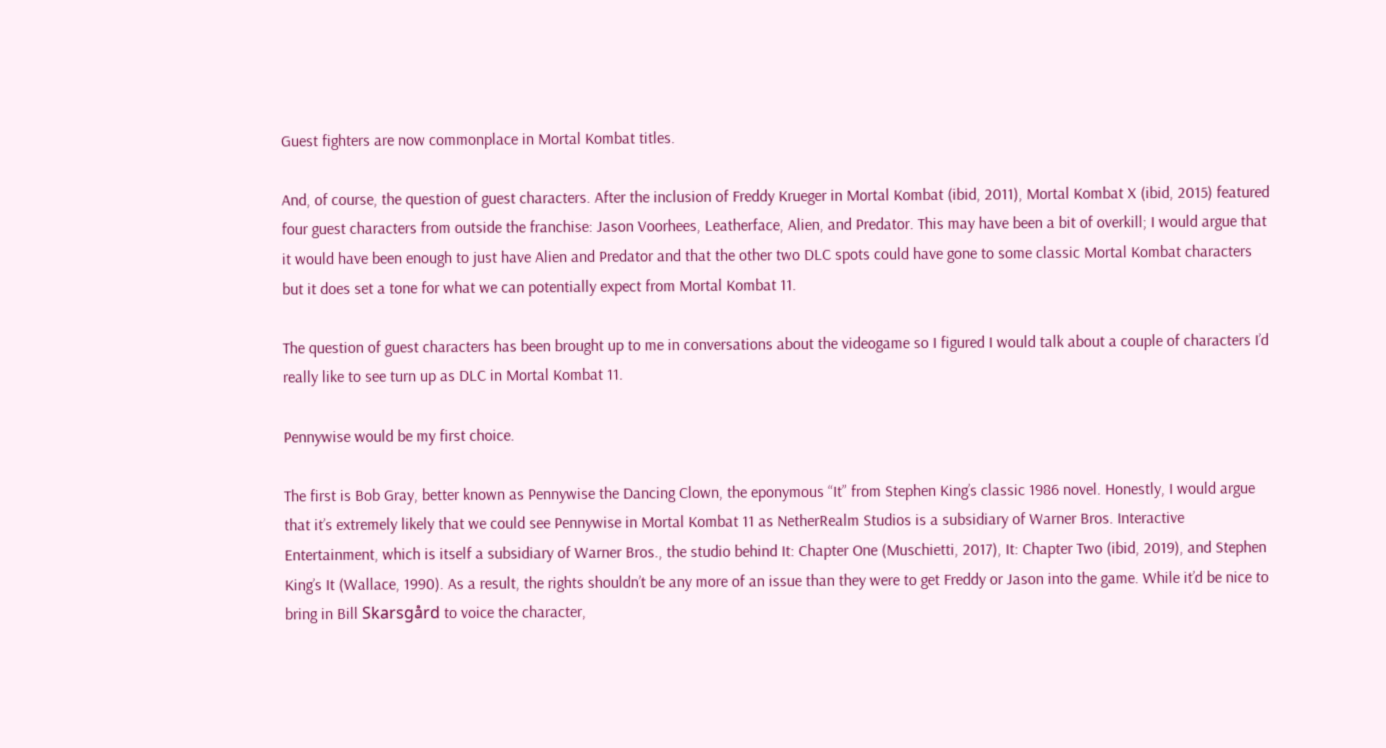Guest fighters are now commonplace in Mortal Kombat titles.

And, of course, the question of guest characters. After the inclusion of Freddy Krueger in Mortal Kombat (ibid, 2011), Mortal Kombat X (ibid, 2015) featured four guest characters from outside the franchise: Jason Voorhees, Leatherface, Alien, and Predator. This may have been a bit of overkill; I would argue that it would have been enough to just have Alien and Predator and that the other two DLC spots could have gone to some classic Mortal Kombat characters but it does set a tone for what we can potentially expect from Mortal Kombat 11.

The question of guest characters has been brought up to me in conversations about the videogame so I figured I would talk about a couple of characters I’d really like to see turn up as DLC in Mortal Kombat 11.

Pennywise would be my first choice.

The first is Bob Gray, better known as Pennywise the Dancing Clown, the eponymous “It” from Stephen King’s classic 1986 novel. Honestly, I would argue that it’s extremely likely that we could see Pennywise in Mortal Kombat 11 as NetherRealm Studios is a subsidiary of Warner Bros. Interactive Entertainment, which is itself a subsidiary of Warner Bros., the studio behind It: Chapter One (Muschietti, 2017), It: Chapter Two (ibid, 2019), and Stephen King’s It (Wallace, 1990). As a result, the rights shouldn’t be any more of an issue than they were to get Freddy or Jason into the game. While it’d be nice to bring in Bill Skarsgård to voice the character,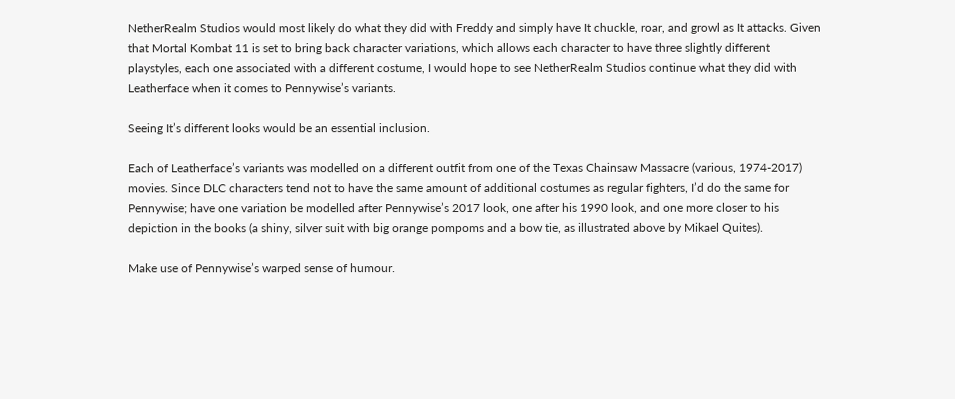NetherRealm Studios would most likely do what they did with Freddy and simply have It chuckle, roar, and growl as It attacks. Given that Mortal Kombat 11 is set to bring back character variations, which allows each character to have three slightly different playstyles, each one associated with a different costume, I would hope to see NetherRealm Studios continue what they did with Leatherface when it comes to Pennywise’s variants.

Seeing It’s different looks would be an essential inclusion.

Each of Leatherface’s variants was modelled on a different outfit from one of the Texas Chainsaw Massacre (various, 1974-2017) movies. Since DLC characters tend not to have the same amount of additional costumes as regular fighters, I’d do the same for Pennywise; have one variation be modelled after Pennywise’s 2017 look, one after his 1990 look, and one more closer to his depiction in the books (a shiny, silver suit with big orange pompoms and a bow tie, as illustrated above by Mikael Quites).

Make use of Pennywise’s warped sense of humour.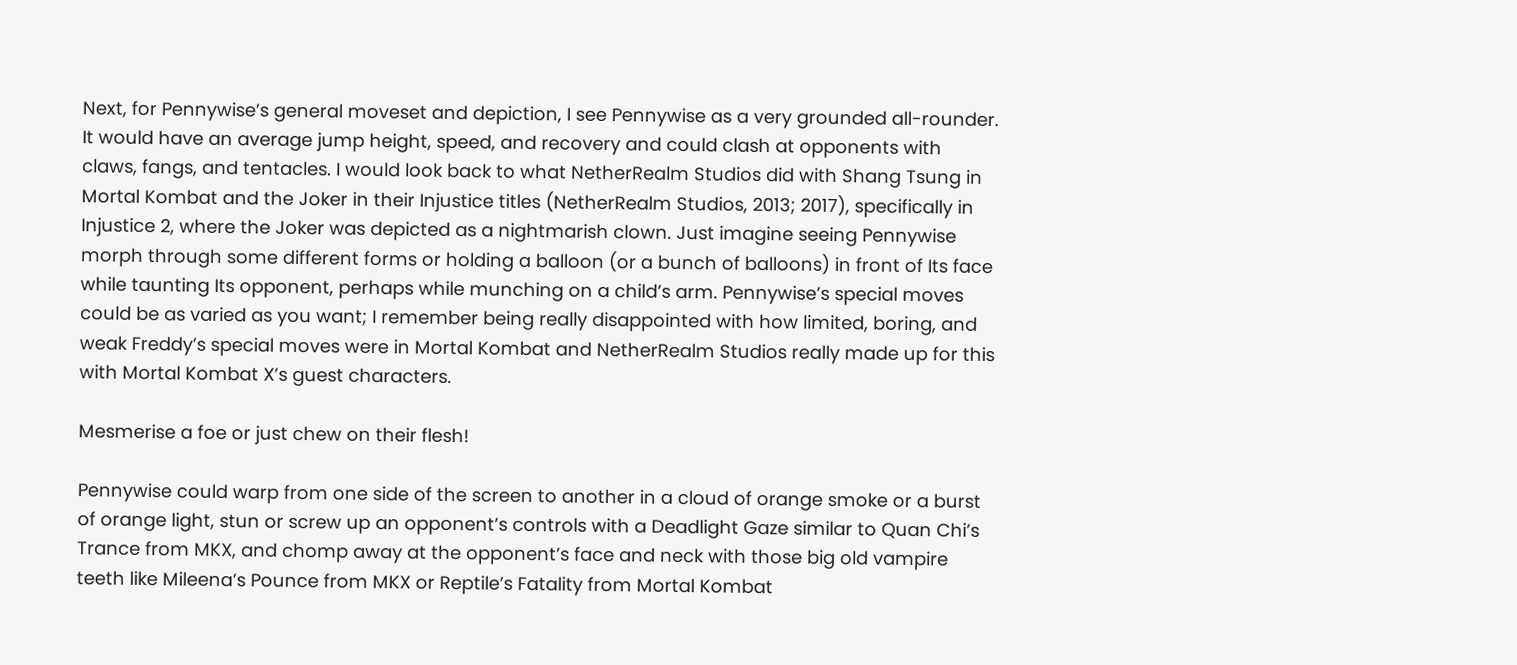Next, for Pennywise’s general moveset and depiction, I see Pennywise as a very grounded all-rounder. It would have an average jump height, speed, and recovery and could clash at opponents with claws, fangs, and tentacles. I would look back to what NetherRealm Studios did with Shang Tsung in Mortal Kombat and the Joker in their Injustice titles (NetherRealm Studios, 2013; 2017), specifically in Injustice 2, where the Joker was depicted as a nightmarish clown. Just imagine seeing Pennywise morph through some different forms or holding a balloon (or a bunch of balloons) in front of Its face while taunting Its opponent, perhaps while munching on a child’s arm. Pennywise’s special moves could be as varied as you want; I remember being really disappointed with how limited, boring, and weak Freddy’s special moves were in Mortal Kombat and NetherRealm Studios really made up for this with Mortal Kombat X’s guest characters.

Mesmerise a foe or just chew on their flesh!

Pennywise could warp from one side of the screen to another in a cloud of orange smoke or a burst of orange light, stun or screw up an opponent’s controls with a Deadlight Gaze similar to Quan Chi’s Trance from MKX, and chomp away at the opponent’s face and neck with those big old vampire teeth like Mileena’s Pounce from MKX or Reptile’s Fatality from Mortal Kombat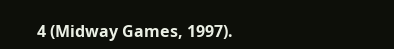4 (Midway Games, 1997).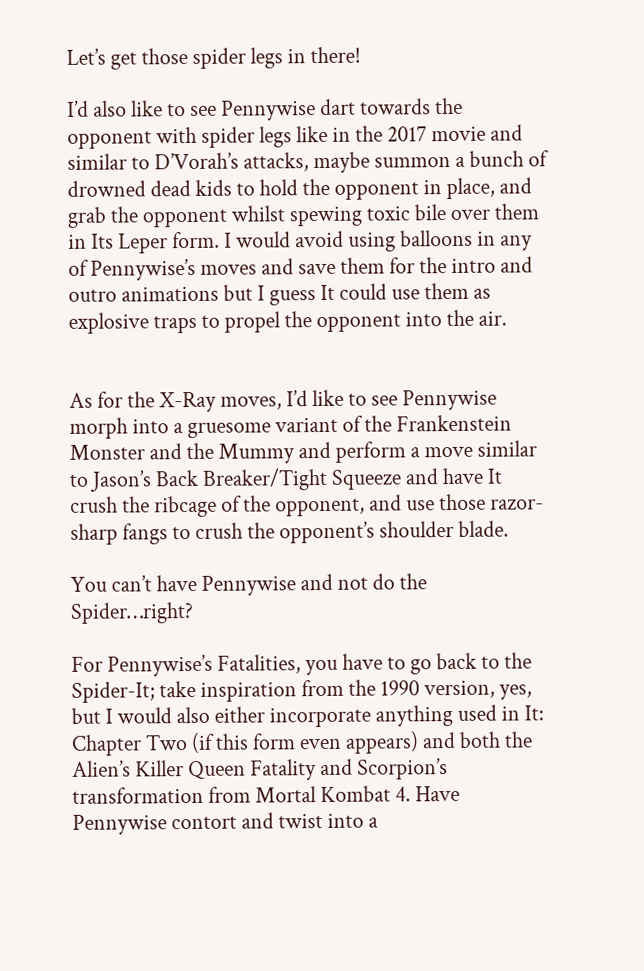Let’s get those spider legs in there!

I’d also like to see Pennywise dart towards the opponent with spider legs like in the 2017 movie and similar to D’Vorah’s attacks, maybe summon a bunch of drowned dead kids to hold the opponent in place, and grab the opponent whilst spewing toxic bile over them in Its Leper form. I would avoid using balloons in any of Pennywise’s moves and save them for the intro and outro animations but I guess It could use them as explosive traps to propel the opponent into the air.


As for the X-Ray moves, I’d like to see Pennywise morph into a gruesome variant of the Frankenstein Monster and the Mummy and perform a move similar to Jason’s Back Breaker/Tight Squeeze and have It crush the ribcage of the opponent, and use those razor-sharp fangs to crush the opponent’s shoulder blade.

You can’t have Pennywise and not do the Spider…right?

For Pennywise’s Fatalities, you have to go back to the Spider-It; take inspiration from the 1990 version, yes, but I would also either incorporate anything used in It: Chapter Two (if this form even appears) and both the Alien’s Killer Queen Fatality and Scorpion’s transformation from Mortal Kombat 4. Have Pennywise contort and twist into a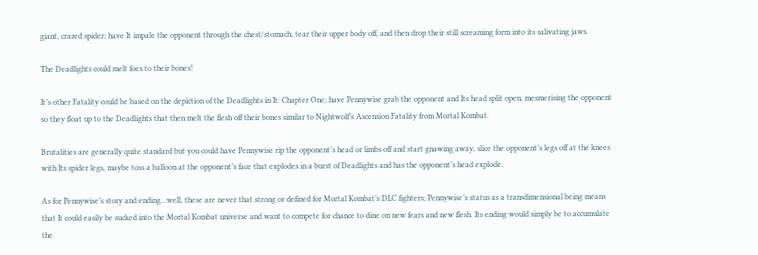giant, crazed spider; have It impale the opponent through the chest/stomach, tear their upper body off, and then drop their still screaming form into its salivating jaws.

The Deadlights could melt foes to their bones!

It’s other Fatality could be based on the depiction of the Deadlights in It: Chapter One; have Pennywise grab the opponent and Its head split open, mesmerising the opponent so they float up to the Deadlights that then melt the flesh off their bones similar to Nightwolf’s Ascension Fatality from Mortal Kombat.

Brutalities are generally quite standard but you could have Pennywise rip the opponent’s head or limbs off and start gnawing away, slice the opponent’s legs off at the knees with Its spider legs, maybe toss a balloon at the opponent’s face that explodes in a burst of Deadlights and has the opponent’s head explode.

As for Pennywise’s story and ending…well, these are never that strong or defined for Mortal Kombat’s DLC fighters; Pennywise’s status as a transdimensional being means that It could easily be sucked into the Mortal Kombat universe and want to compete for chance to dine on new fears and new flesh. Its ending would simply be to accumulate the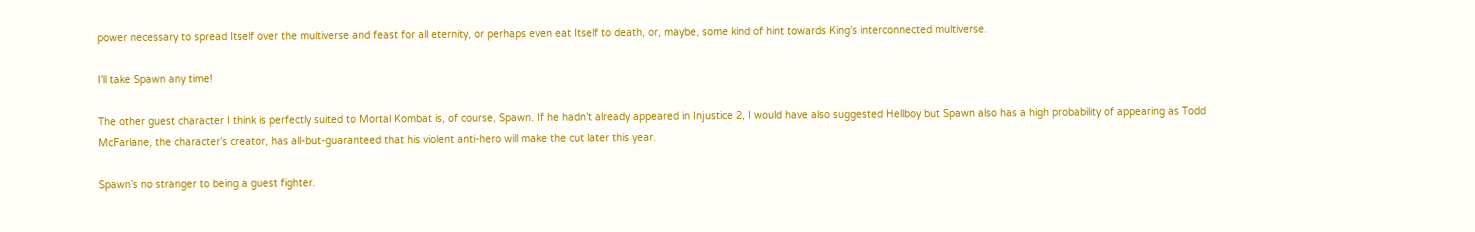power necessary to spread Itself over the multiverse and feast for all eternity, or perhaps even eat Itself to death, or, maybe, some kind of hint towards King’s interconnected multiverse.

I’ll take Spawn any time!

The other guest character I think is perfectly suited to Mortal Kombat is, of course, Spawn. If he hadn’t already appeared in Injustice 2, I would have also suggested Hellboy but Spawn also has a high probability of appearing as Todd McFarlane, the character’s creator, has all-but-guaranteed that his violent anti-hero will make the cut later this year.

Spawn’s no stranger to being a guest fighter.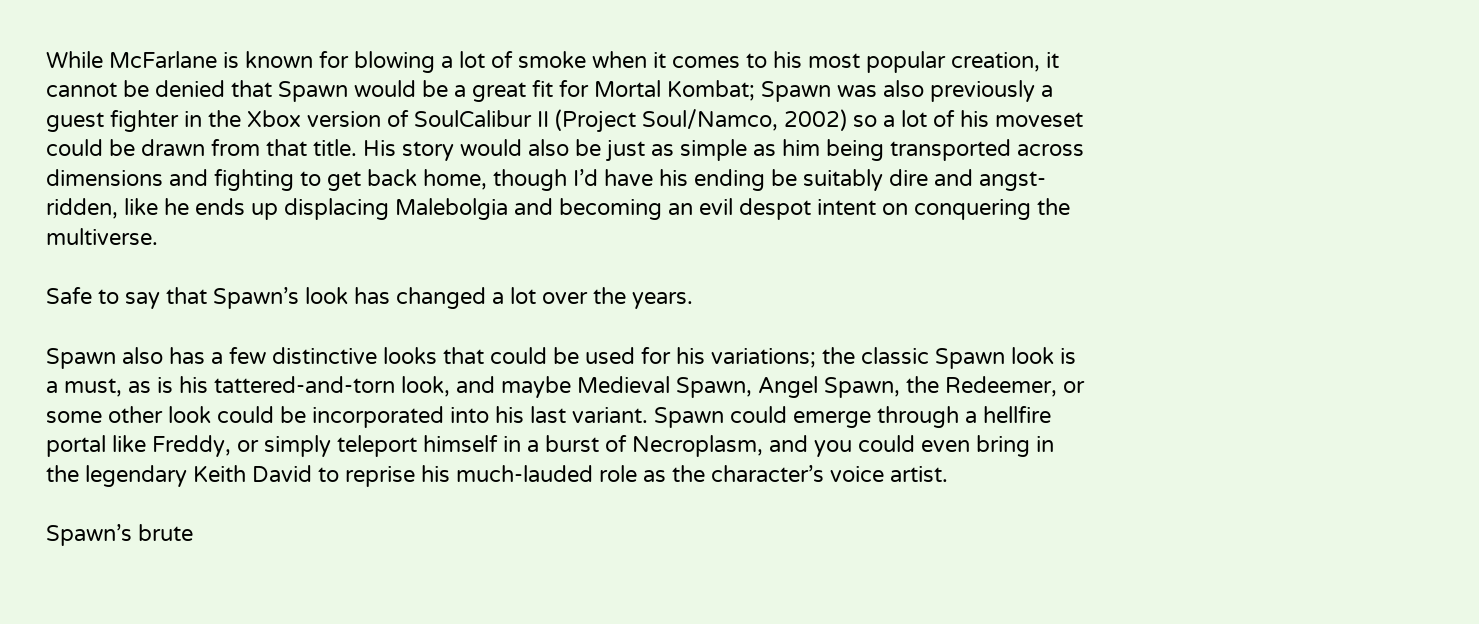While McFarlane is known for blowing a lot of smoke when it comes to his most popular creation, it cannot be denied that Spawn would be a great fit for Mortal Kombat; Spawn was also previously a guest fighter in the Xbox version of SoulCalibur II (Project Soul/Namco, 2002) so a lot of his moveset could be drawn from that title. His story would also be just as simple as him being transported across dimensions and fighting to get back home, though I’d have his ending be suitably dire and angst-ridden, like he ends up displacing Malebolgia and becoming an evil despot intent on conquering the multiverse.

Safe to say that Spawn’s look has changed a lot over the years.

Spawn also has a few distinctive looks that could be used for his variations; the classic Spawn look is a must, as is his tattered-and-torn look, and maybe Medieval Spawn, Angel Spawn, the Redeemer, or some other look could be incorporated into his last variant. Spawn could emerge through a hellfire portal like Freddy, or simply teleport himself in a burst of Necroplasm, and you could even bring in the legendary Keith David to reprise his much-lauded role as the character’s voice artist.

Spawn’s brute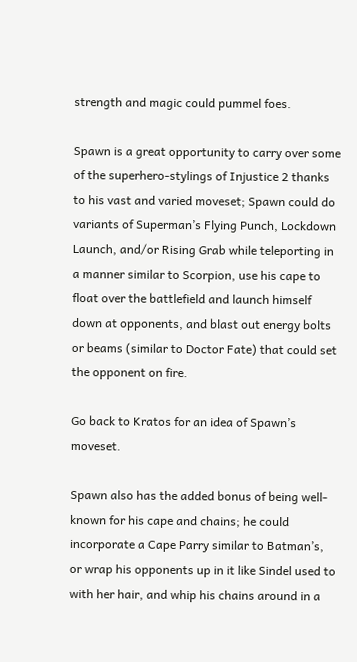strength and magic could pummel foes.

Spawn is a great opportunity to carry over some of the superhero-stylings of Injustice 2 thanks to his vast and varied moveset; Spawn could do variants of Superman’s Flying Punch, Lockdown Launch, and/or Rising Grab while teleporting in a manner similar to Scorpion, use his cape to float over the battlefield and launch himself down at opponents, and blast out energy bolts or beams (similar to Doctor Fate) that could set the opponent on fire.

Go back to Kratos for an idea of Spawn’s moveset.

Spawn also has the added bonus of being well-known for his cape and chains; he could incorporate a Cape Parry similar to Batman’s, or wrap his opponents up in it like Sindel used to with her hair, and whip his chains around in a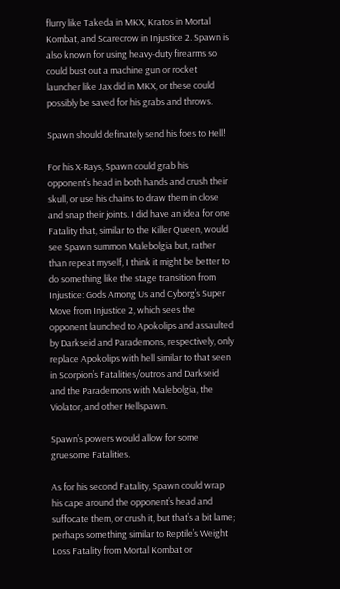flurry like Takeda in MKX, Kratos in Mortal Kombat, and Scarecrow in Injustice 2. Spawn is also known for using heavy-duty firearms so could bust out a machine gun or rocket launcher like Jax did in MKX, or these could possibly be saved for his grabs and throws.

Spawn should definately send his foes to Hell!

For his X-Rays, Spawn could grab his opponent’s head in both hands and crush their skull, or use his chains to draw them in close and snap their joints. I did have an idea for one Fatality that, similar to the Killer Queen, would see Spawn summon Malebolgia but, rather than repeat myself, I think it might be better to do something like the stage transition from Injustice: Gods Among Us and Cyborg’s Super Move from Injustice 2, which sees the opponent launched to Apokolips and assaulted by Darkseid and Parademons, respectively, only replace Apokolips with hell similar to that seen in Scorpion’s Fatalities/outros and Darkseid and the Parademons with Malebolgia, the Violator, and other Hellspawn.

Spawn’s powers would allow for some gruesome Fatalities.

As for his second Fatality, Spawn could wrap his cape around the opponent’s head and suffocate them, or crush it, but that’s a bit lame; perhaps something similar to Reptile’s Weight Loss Fatality from Mortal Kombat or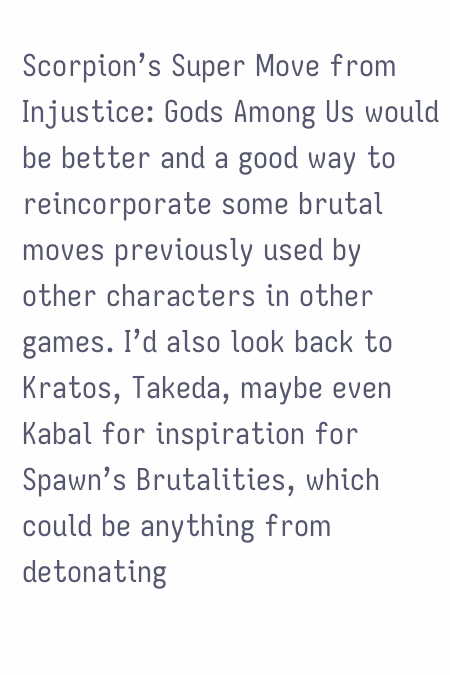Scorpion’s Super Move from Injustice: Gods Among Us would be better and a good way to reincorporate some brutal moves previously used by other characters in other games. I’d also look back to Kratos, Takeda, maybe even Kabal for inspiration for Spawn’s Brutalities, which could be anything from detonating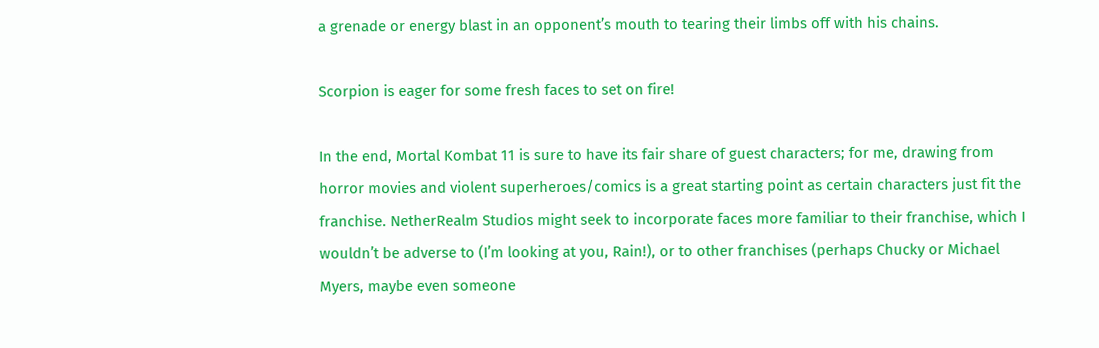a grenade or energy blast in an opponent’s mouth to tearing their limbs off with his chains.

Scorpion is eager for some fresh faces to set on fire!

In the end, Mortal Kombat 11 is sure to have its fair share of guest characters; for me, drawing from horror movies and violent superheroes/comics is a great starting point as certain characters just fit the franchise. NetherRealm Studios might seek to incorporate faces more familiar to their franchise, which I wouldn’t be adverse to (I’m looking at you, Rain!), or to other franchises (perhaps Chucky or Michael Myers, maybe even someone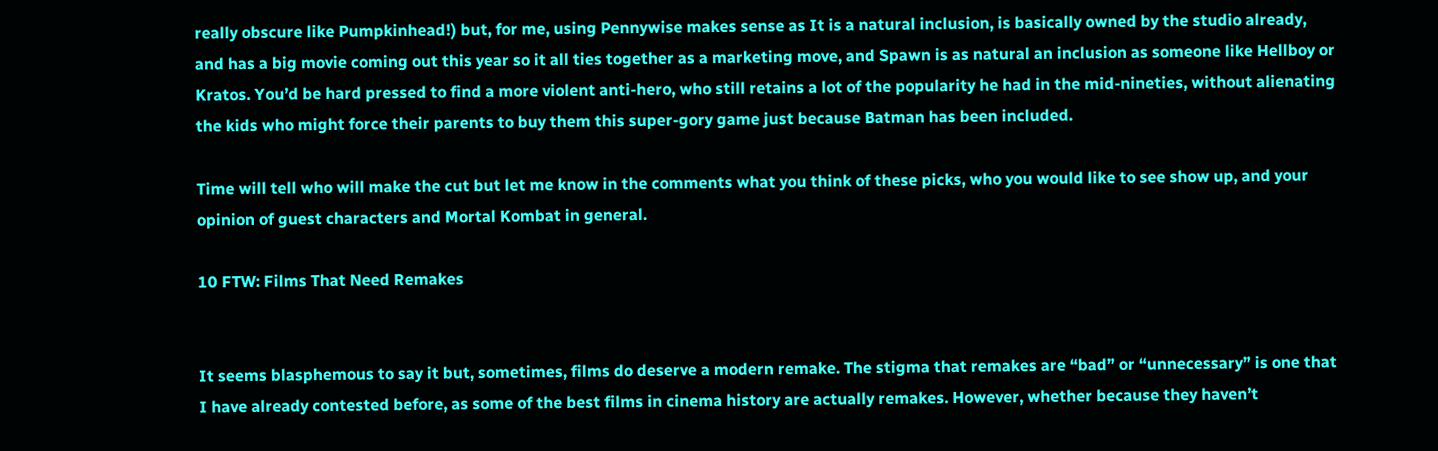really obscure like Pumpkinhead!) but, for me, using Pennywise makes sense as It is a natural inclusion, is basically owned by the studio already, and has a big movie coming out this year so it all ties together as a marketing move, and Spawn is as natural an inclusion as someone like Hellboy or Kratos. You’d be hard pressed to find a more violent anti-hero, who still retains a lot of the popularity he had in the mid-nineties, without alienating the kids who might force their parents to buy them this super-gory game just because Batman has been included.

Time will tell who will make the cut but let me know in the comments what you think of these picks, who you would like to see show up, and your opinion of guest characters and Mortal Kombat in general.

10 FTW: Films That Need Remakes


It seems blasphemous to say it but, sometimes, films do deserve a modern remake. The stigma that remakes are “bad” or “unnecessary” is one that I have already contested before, as some of the best films in cinema history are actually remakes. However, whether because they haven’t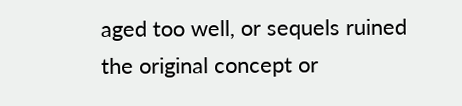aged too well, or sequels ruined the original concept or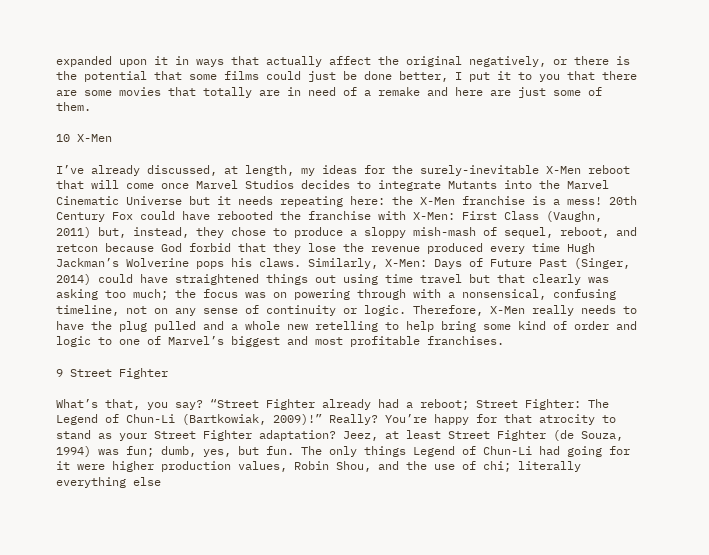expanded upon it in ways that actually affect the original negatively, or there is the potential that some films could just be done better, I put it to you that there are some movies that totally are in need of a remake and here are just some of them.

10 X-Men

I’ve already discussed, at length, my ideas for the surely-inevitable X-Men reboot that will come once Marvel Studios decides to integrate Mutants into the Marvel Cinematic Universe but it needs repeating here: the X-Men franchise is a mess! 20th Century Fox could have rebooted the franchise with X-Men: First Class (Vaughn, 2011) but, instead, they chose to produce a sloppy mish-mash of sequel, reboot, and retcon because God forbid that they lose the revenue produced every time Hugh Jackman’s Wolverine pops his claws. Similarly, X-Men: Days of Future Past (Singer, 2014) could have straightened things out using time travel but that clearly was asking too much; the focus was on powering through with a nonsensical, confusing timeline, not on any sense of continuity or logic. Therefore, X-Men really needs to have the plug pulled and a whole new retelling to help bring some kind of order and logic to one of Marvel’s biggest and most profitable franchises.

9 Street Fighter

What’s that, you say? “Street Fighter already had a reboot; Street Fighter: The Legend of Chun-Li (Bartkowiak, 2009)!” Really? You’re happy for that atrocity to stand as your Street Fighter adaptation? Jeez, at least Street Fighter (de Souza, 1994) was fun; dumb, yes, but fun. The only things Legend of Chun-Li had going for it were higher production values, Robin Shou, and the use of chi; literally everything else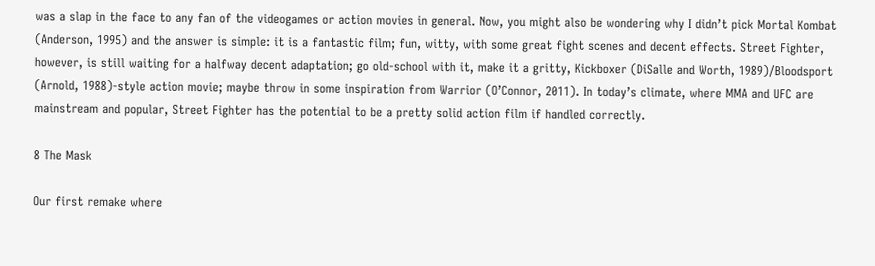was a slap in the face to any fan of the videogames or action movies in general. Now, you might also be wondering why I didn’t pick Mortal Kombat (Anderson, 1995) and the answer is simple: it is a fantastic film; fun, witty, with some great fight scenes and decent effects. Street Fighter, however, is still waiting for a halfway decent adaptation; go old-school with it, make it a gritty, Kickboxer (DiSalle and Worth, 1989)/Bloodsport (Arnold, 1988)-style action movie; maybe throw in some inspiration from Warrior (O’Connor, 2011). In today’s climate, where MMA and UFC are mainstream and popular, Street Fighter has the potential to be a pretty solid action film if handled correctly.

8 The Mask

Our first remake where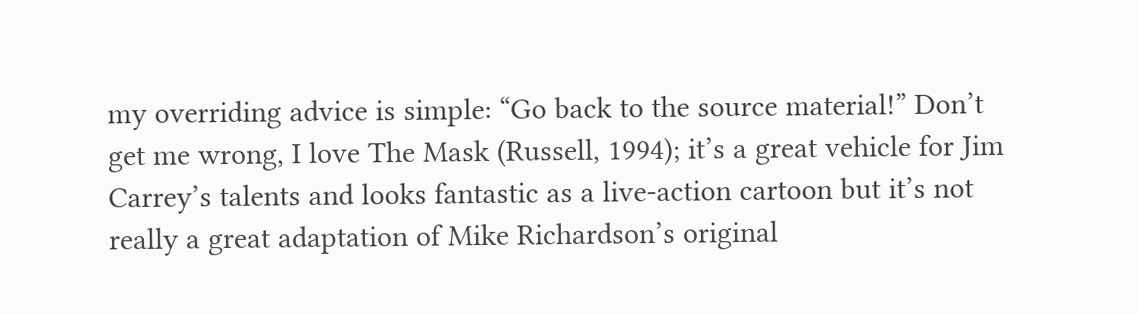my overriding advice is simple: “Go back to the source material!” Don’t get me wrong, I love The Mask (Russell, 1994); it’s a great vehicle for Jim Carrey’s talents and looks fantastic as a live-action cartoon but it’s not really a great adaptation of Mike Richardson’s original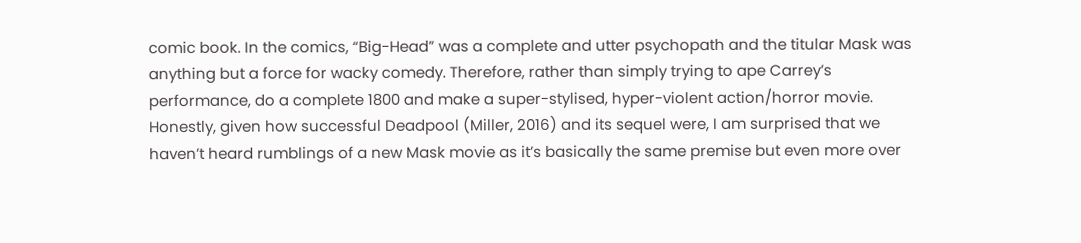comic book. In the comics, “Big-Head” was a complete and utter psychopath and the titular Mask was anything but a force for wacky comedy. Therefore, rather than simply trying to ape Carrey’s performance, do a complete 1800 and make a super-stylised, hyper-violent action/horror movie. Honestly, given how successful Deadpool (Miller, 2016) and its sequel were, I am surprised that we haven’t heard rumblings of a new Mask movie as it’s basically the same premise but even more over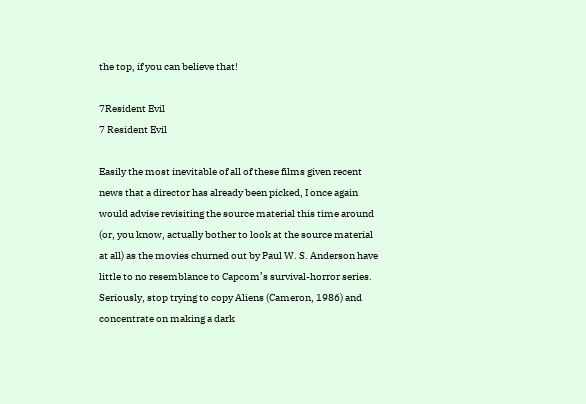the top, if you can believe that!

7Resident Evil
7 Resident Evil

Easily the most inevitable of all of these films given recent news that a director has already been picked, I once again would advise revisiting the source material this time around (or, you know, actually bother to look at the source material at all) as the movies churned out by Paul W. S. Anderson have little to no resemblance to Capcom’s survival-horror series. Seriously, stop trying to copy Aliens (Cameron, 1986) and concentrate on making a dark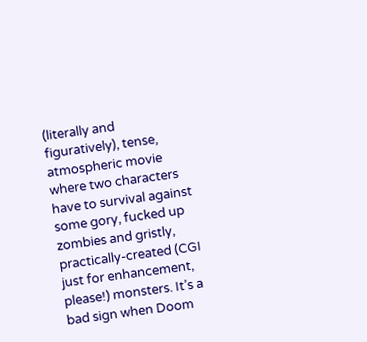(literally and figuratively), tense, atmospheric movie where two characters have to survival against some gory, fucked up zombies and gristly, practically-created (CGI just for enhancement, please!) monsters. It’s a bad sign when Doom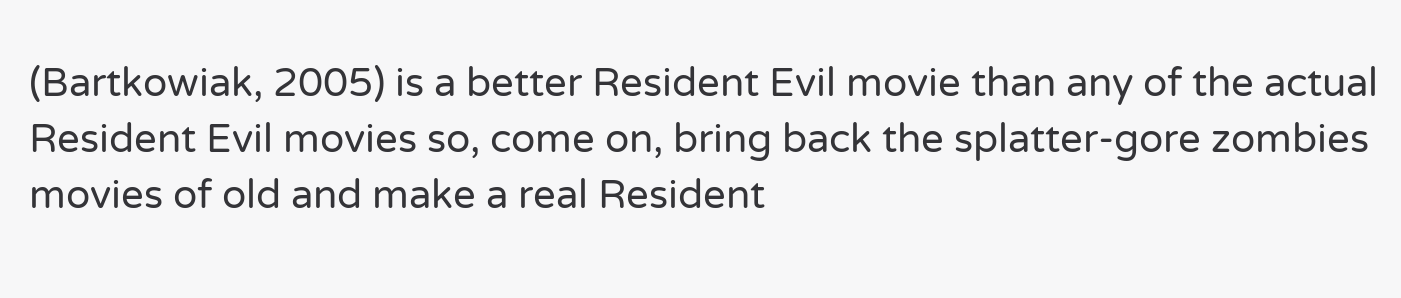(Bartkowiak, 2005) is a better Resident Evil movie than any of the actual Resident Evil movies so, come on, bring back the splatter-gore zombies movies of old and make a real Resident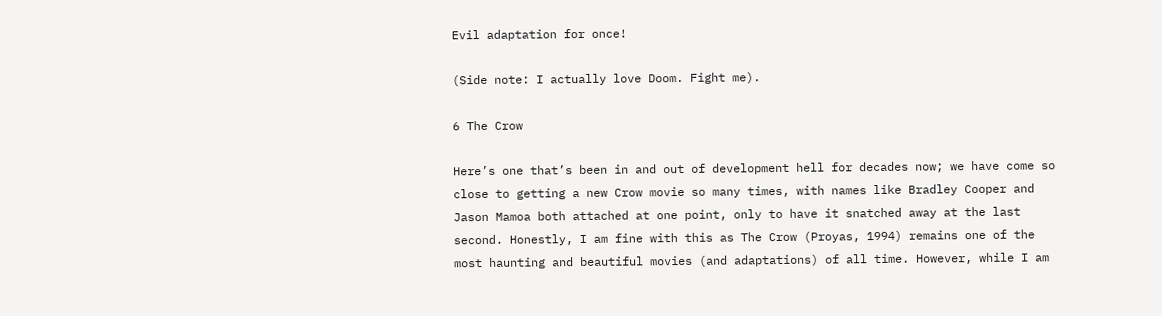Evil adaptation for once!

(Side note: I actually love Doom. Fight me).

6 The Crow

Here’s one that’s been in and out of development hell for decades now; we have come so close to getting a new Crow movie so many times, with names like Bradley Cooper and Jason Mamoa both attached at one point, only to have it snatched away at the last second. Honestly, I am fine with this as The Crow (Proyas, 1994) remains one of the most haunting and beautiful movies (and adaptations) of all time. However, while I am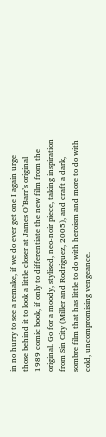in no hurry to see a remake, if we do ever get one I again urge those behind it to look a little closer at James O’Barr’s original 1989 comic book, if only to differentiate the new film from the original. Go for a moody, stylised, neo-noir piece, taking inspiration from Sin City (Miller and Rodriguez, 2005), and craft a dark, sombre film that has little to do with heroism and more to do with cold, uncompromising vengeance.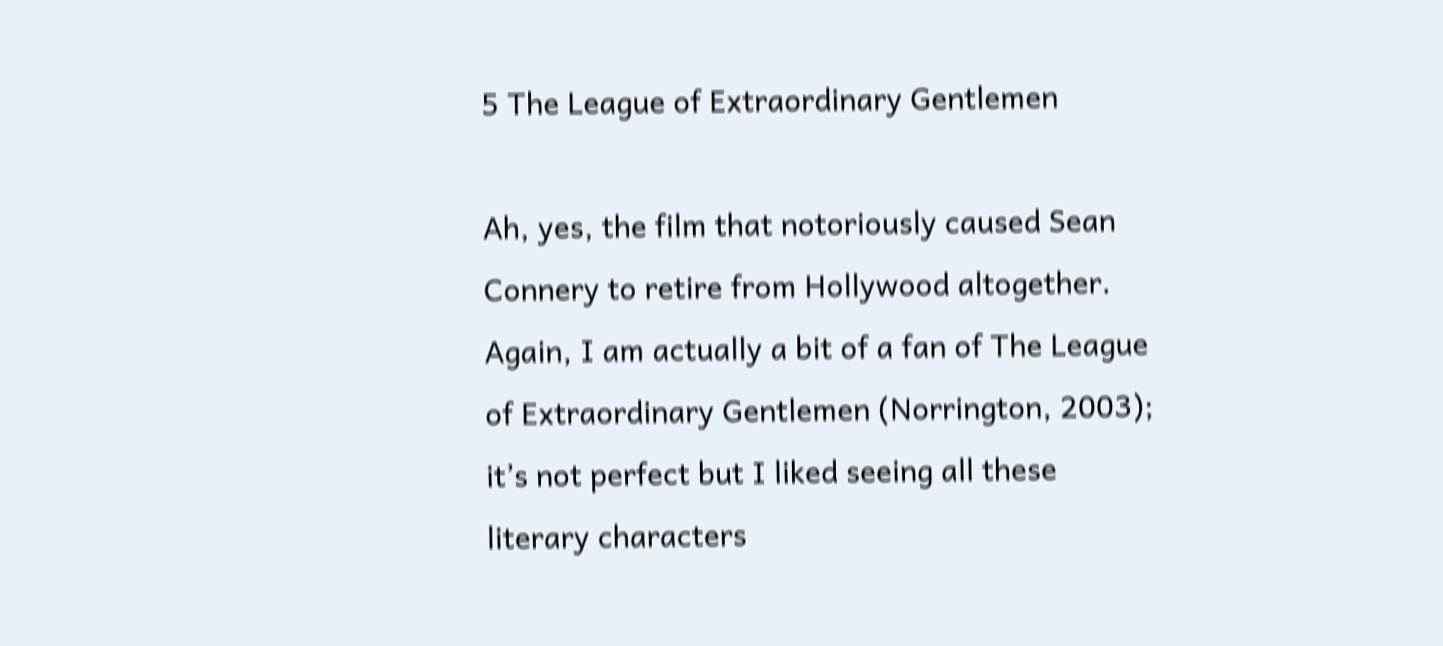5 The League of Extraordinary Gentlemen

Ah, yes, the film that notoriously caused Sean Connery to retire from Hollywood altogether. Again, I am actually a bit of a fan of The League of Extraordinary Gentlemen (Norrington, 2003); it’s not perfect but I liked seeing all these literary characters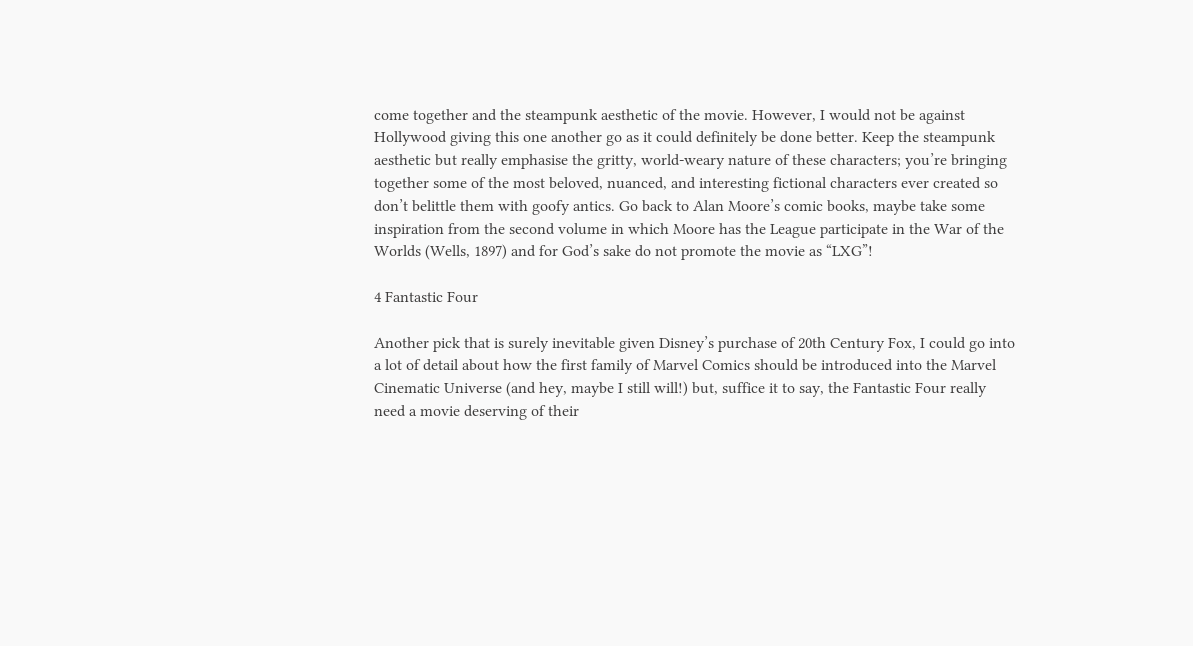come together and the steampunk aesthetic of the movie. However, I would not be against Hollywood giving this one another go as it could definitely be done better. Keep the steampunk aesthetic but really emphasise the gritty, world-weary nature of these characters; you’re bringing together some of the most beloved, nuanced, and interesting fictional characters ever created so don’t belittle them with goofy antics. Go back to Alan Moore’s comic books, maybe take some inspiration from the second volume in which Moore has the League participate in the War of the Worlds (Wells, 1897) and for God’s sake do not promote the movie as “LXG”!

4 Fantastic Four

Another pick that is surely inevitable given Disney’s purchase of 20th Century Fox, I could go into a lot of detail about how the first family of Marvel Comics should be introduced into the Marvel Cinematic Universe (and hey, maybe I still will!) but, suffice it to say, the Fantastic Four really need a movie deserving of their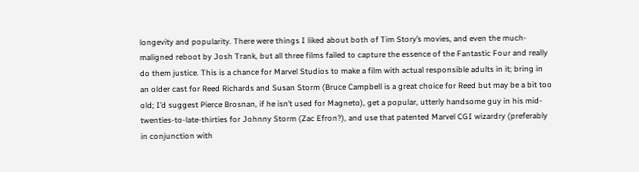longevity and popularity. There were things I liked about both of Tim Story’s movies, and even the much-maligned reboot by Josh Trank, but all three films failed to capture the essence of the Fantastic Four and really do them justice. This is a chance for Marvel Studios to make a film with actual responsible adults in it; bring in an older cast for Reed Richards and Susan Storm (Bruce Campbell is a great choice for Reed but may be a bit too old; I’d suggest Pierce Brosnan, if he isn’t used for Magneto), get a popular, utterly handsome guy in his mid-twenties-to-late-thirties for Johnny Storm (Zac Efron?), and use that patented Marvel CGI wizardry (preferably in conjunction with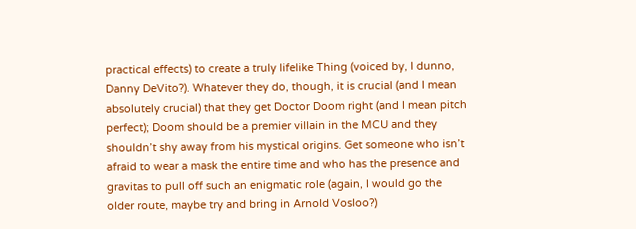practical effects) to create a truly lifelike Thing (voiced by, I dunno, Danny DeVito?). Whatever they do, though, it is crucial (and I mean absolutely crucial) that they get Doctor Doom right (and I mean pitch perfect); Doom should be a premier villain in the MCU and they shouldn’t shy away from his mystical origins. Get someone who isn’t afraid to wear a mask the entire time and who has the presence and gravitas to pull off such an enigmatic role (again, I would go the older route, maybe try and bring in Arnold Vosloo?)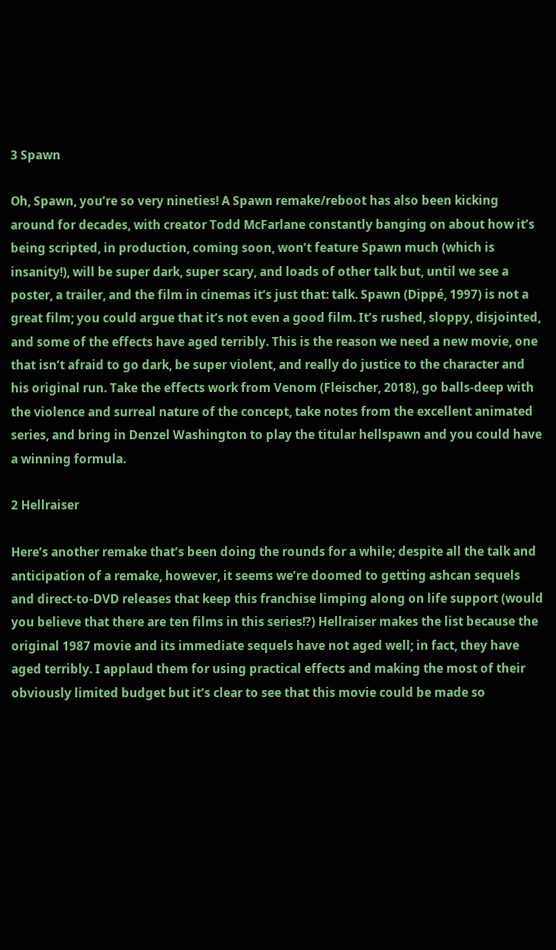3 Spawn

Oh, Spawn, you’re so very nineties! A Spawn remake/reboot has also been kicking around for decades, with creator Todd McFarlane constantly banging on about how it’s being scripted, in production, coming soon, won’t feature Spawn much (which is insanity!), will be super dark, super scary, and loads of other talk but, until we see a poster, a trailer, and the film in cinemas it’s just that: talk. Spawn (Dippé, 1997) is not a great film; you could argue that it’s not even a good film. It’s rushed, sloppy, disjointed, and some of the effects have aged terribly. This is the reason we need a new movie, one that isn’t afraid to go dark, be super violent, and really do justice to the character and his original run. Take the effects work from Venom (Fleischer, 2018), go balls-deep with the violence and surreal nature of the concept, take notes from the excellent animated series, and bring in Denzel Washington to play the titular hellspawn and you could have a winning formula.

2 Hellraiser

Here’s another remake that’s been doing the rounds for a while; despite all the talk and anticipation of a remake, however, it seems we’re doomed to getting ashcan sequels and direct-to-DVD releases that keep this franchise limping along on life support (would you believe that there are ten films in this series!?) Hellraiser makes the list because the original 1987 movie and its immediate sequels have not aged well; in fact, they have aged terribly. I applaud them for using practical effects and making the most of their obviously limited budget but it’s clear to see that this movie could be made so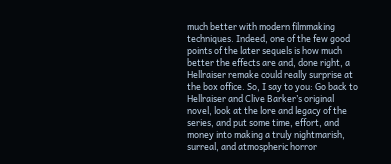much better with modern filmmaking techniques. Indeed, one of the few good points of the later sequels is how much better the effects are and, done right, a Hellraiser remake could really surprise at the box office. So, I say to you: Go back to Hellraiser and Clive Barker’s original novel, look at the lore and legacy of the series, and put some time, effort, and money into making a truly nightmarish, surreal, and atmospheric horror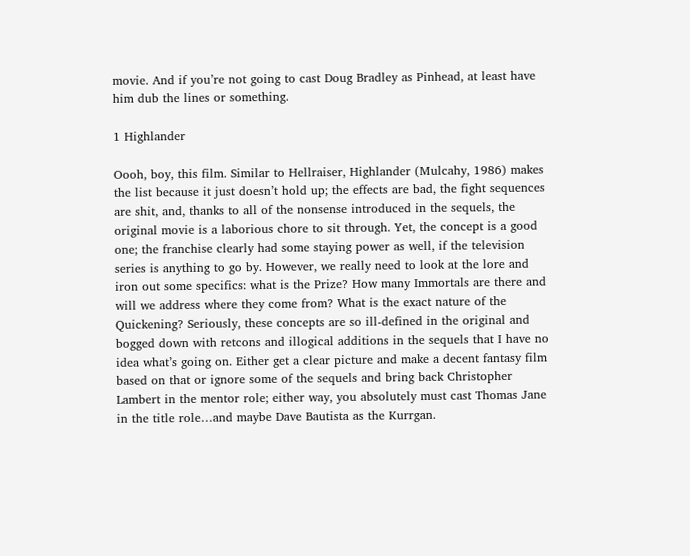movie. And if you’re not going to cast Doug Bradley as Pinhead, at least have him dub the lines or something.

1 Highlander

Oooh, boy, this film. Similar to Hellraiser, Highlander (Mulcahy, 1986) makes the list because it just doesn’t hold up; the effects are bad, the fight sequences are shit, and, thanks to all of the nonsense introduced in the sequels, the original movie is a laborious chore to sit through. Yet, the concept is a good one; the franchise clearly had some staying power as well, if the television series is anything to go by. However, we really need to look at the lore and iron out some specifics: what is the Prize? How many Immortals are there and will we address where they come from? What is the exact nature of the Quickening? Seriously, these concepts are so ill-defined in the original and bogged down with retcons and illogical additions in the sequels that I have no idea what’s going on. Either get a clear picture and make a decent fantasy film based on that or ignore some of the sequels and bring back Christopher Lambert in the mentor role; either way, you absolutely must cast Thomas Jane in the title role…and maybe Dave Bautista as the Kurrgan.